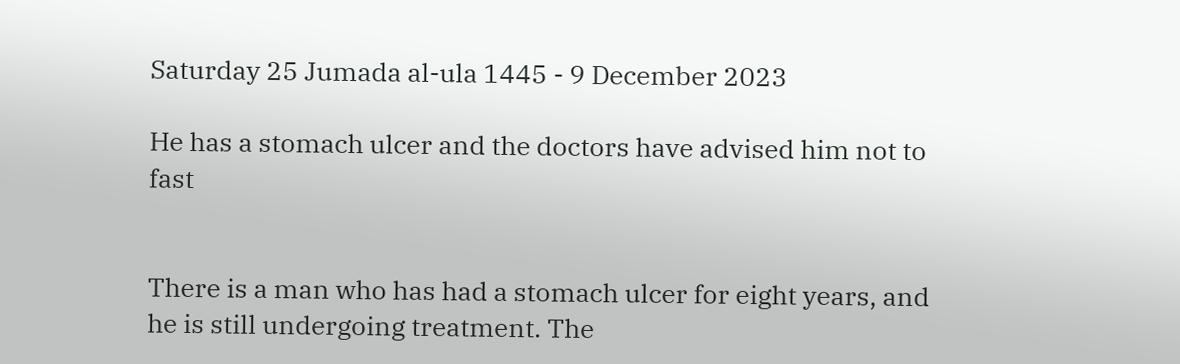Saturday 25 Jumada al-ula 1445 - 9 December 2023

He has a stomach ulcer and the doctors have advised him not to fast


There is a man who has had a stomach ulcer for eight years, and he is still undergoing treatment. The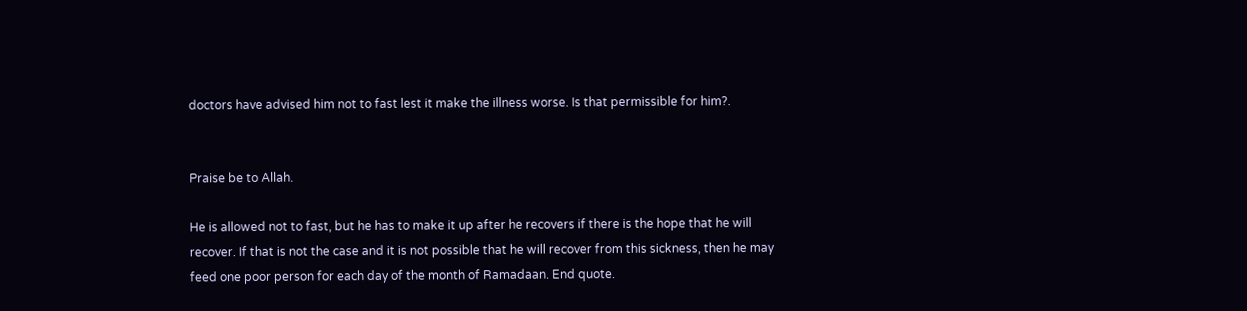doctors have advised him not to fast lest it make the illness worse. Is that permissible for him?.


Praise be to Allah.

He is allowed not to fast, but he has to make it up after he recovers if there is the hope that he will recover. If that is not the case and it is not possible that he will recover from this sickness, then he may feed one poor person for each day of the month of Ramadaan. End quote.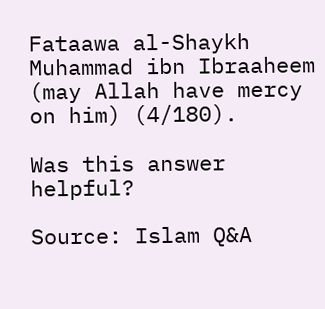Fataawa al-Shaykh Muhammad ibn Ibraaheem (may Allah have mercy on him) (4/180).

Was this answer helpful?

Source: Islam Q&A